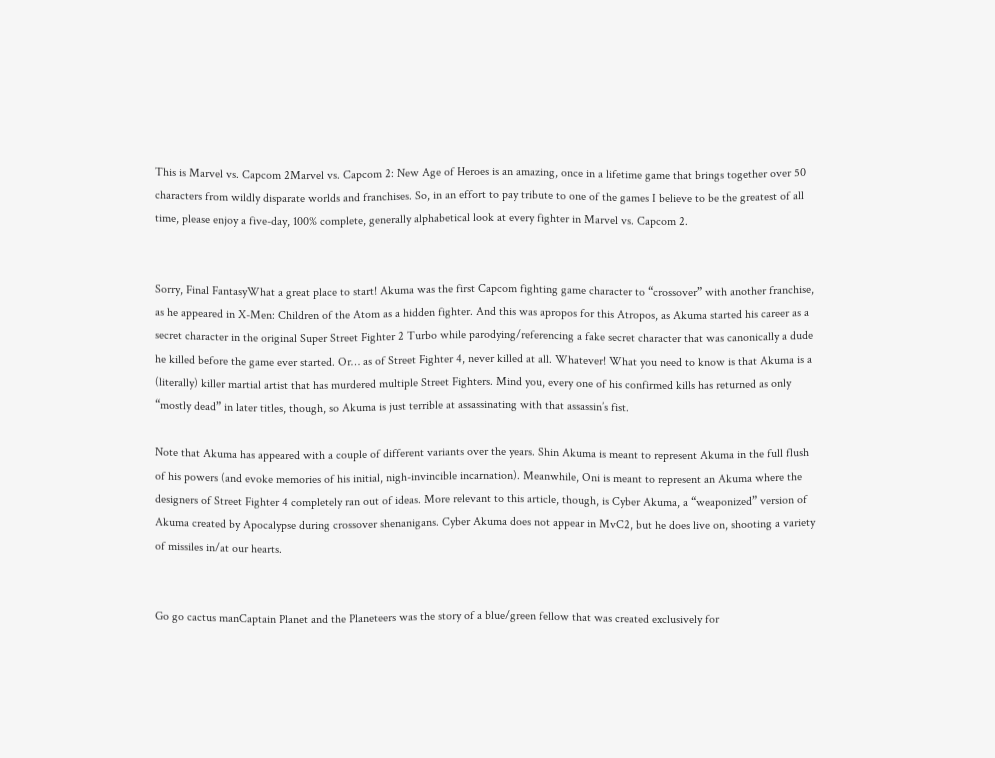This is Marvel vs. Capcom 2Marvel vs. Capcom 2: New Age of Heroes is an amazing, once in a lifetime game that brings together over 50 characters from wildly disparate worlds and franchises. So, in an effort to pay tribute to one of the games I believe to be the greatest of all time, please enjoy a five-day, 100% complete, generally alphabetical look at every fighter in Marvel vs. Capcom 2.


Sorry, Final FantasyWhat a great place to start! Akuma was the first Capcom fighting game character to “crossover” with another franchise, as he appeared in X-Men: Children of the Atom as a hidden fighter. And this was apropos for this Atropos, as Akuma started his career as a secret character in the original Super Street Fighter 2 Turbo while parodying/referencing a fake secret character that was canonically a dude he killed before the game ever started. Or… as of Street Fighter 4, never killed at all. Whatever! What you need to know is that Akuma is a (literally) killer martial artist that has murdered multiple Street Fighters. Mind you, every one of his confirmed kills has returned as only “mostly dead” in later titles, though, so Akuma is just terrible at assassinating with that assassin’s fist.

Note that Akuma has appeared with a couple of different variants over the years. Shin Akuma is meant to represent Akuma in the full flush of his powers (and evoke memories of his initial, nigh-invincible incarnation). Meanwhile, Oni is meant to represent an Akuma where the designers of Street Fighter 4 completely ran out of ideas. More relevant to this article, though, is Cyber Akuma, a “weaponized” version of Akuma created by Apocalypse during crossover shenanigans. Cyber Akuma does not appear in MvC2, but he does live on, shooting a variety of missiles in/at our hearts.


Go go cactus manCaptain Planet and the Planeteers was the story of a blue/green fellow that was created exclusively for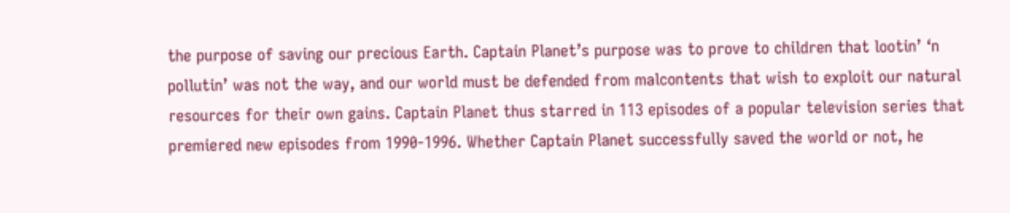the purpose of saving our precious Earth. Captain Planet’s purpose was to prove to children that lootin’ ‘n pollutin’ was not the way, and our world must be defended from malcontents that wish to exploit our natural resources for their own gains. Captain Planet thus starred in 113 episodes of a popular television series that premiered new episodes from 1990-1996. Whether Captain Planet successfully saved the world or not, he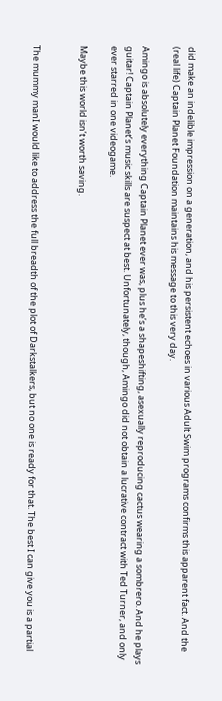did make an indelible impression on a generation, and his persistent echoes in various Adult Swim programs confirms this apparent fact. And the (real life) Captain Planet Foundation maintains his message to this very day.

Amingo is absolutely everything Captain Planet ever was, plus he’s a shapeshifting, asexually reproducing cactus wearing a sombrero. And he plays guitar! Captain Planet’s music skills are suspect at best. Unfortunately, though, Amingo did not obtain a lucrative contract with Ted Turner, and only ever starred in one videogame.

Maybe this world isn’t worth saving.


The mummy manI would like to address the full breadth of the plot of Darkstalkers, but no one is ready for that. The best I can give you is a partial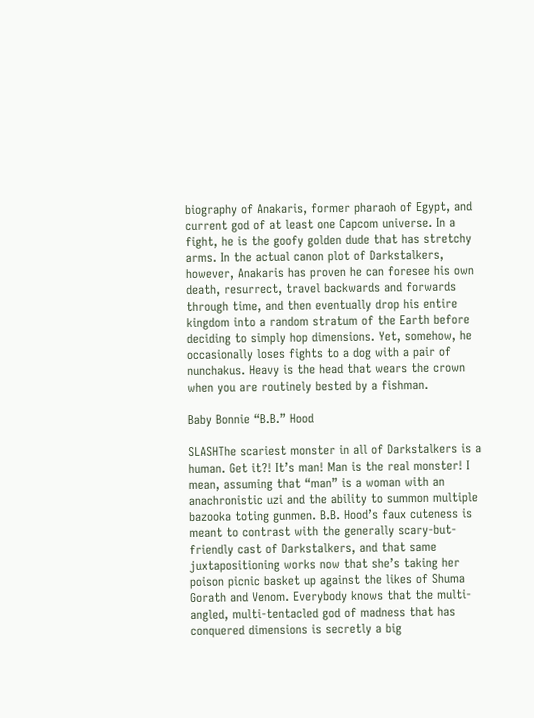biography of Anakaris, former pharaoh of Egypt, and current god of at least one Capcom universe. In a fight, he is the goofy golden dude that has stretchy arms. In the actual canon plot of Darkstalkers, however, Anakaris has proven he can foresee his own death, resurrect, travel backwards and forwards through time, and then eventually drop his entire kingdom into a random stratum of the Earth before deciding to simply hop dimensions. Yet, somehow, he occasionally loses fights to a dog with a pair of nunchakus. Heavy is the head that wears the crown when you are routinely bested by a fishman.

Baby Bonnie “B.B.” Hood

SLASHThe scariest monster in all of Darkstalkers is a human. Get it?! It’s man! Man is the real monster! I mean, assuming that “man” is a woman with an anachronistic uzi and the ability to summon multiple bazooka toting gunmen. B.B. Hood’s faux cuteness is meant to contrast with the generally scary-but-friendly cast of Darkstalkers, and that same juxtapositioning works now that she’s taking her poison picnic basket up against the likes of Shuma Gorath and Venom. Everybody knows that the multi-angled, multi-tentacled god of madness that has conquered dimensions is secretly a big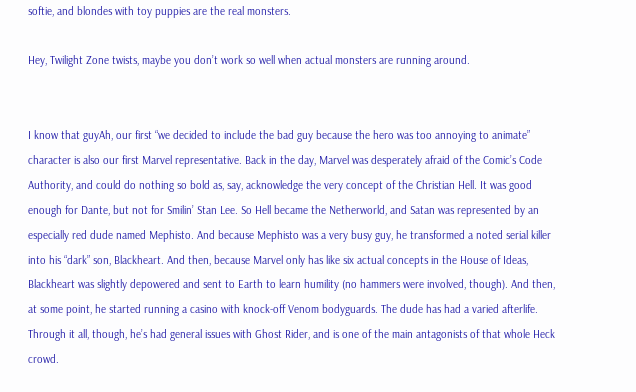softie, and blondes with toy puppies are the real monsters.

Hey, Twilight Zone twists, maybe you don’t work so well when actual monsters are running around.


I know that guyAh, our first “we decided to include the bad guy because the hero was too annoying to animate” character is also our first Marvel representative. Back in the day, Marvel was desperately afraid of the Comic’s Code Authority, and could do nothing so bold as, say, acknowledge the very concept of the Christian Hell. It was good enough for Dante, but not for Smilin’ Stan Lee. So Hell became the Netherworld, and Satan was represented by an especially red dude named Mephisto. And because Mephisto was a very busy guy, he transformed a noted serial killer into his “dark” son, Blackheart. And then, because Marvel only has like six actual concepts in the House of Ideas, Blackheart was slightly depowered and sent to Earth to learn humility (no hammers were involved, though). And then, at some point, he started running a casino with knock-off Venom bodyguards. The dude has had a varied afterlife. Through it all, though, he’s had general issues with Ghost Rider, and is one of the main antagonists of that whole Heck crowd.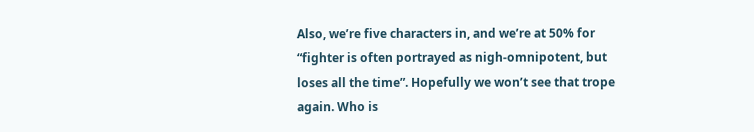Also, we’re five characters in, and we’re at 50% for “fighter is often portrayed as nigh-omnipotent, but loses all the time”. Hopefully we won’t see that trope again. Who is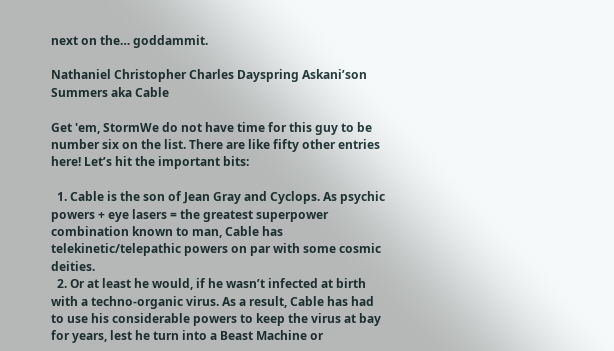next on the… goddammit.

Nathaniel Christopher Charles Dayspring Askani’son Summers aka Cable

Get 'em, StormWe do not have time for this guy to be number six on the list. There are like fifty other entries here! Let’s hit the important bits:

  1. Cable is the son of Jean Gray and Cyclops. As psychic powers + eye lasers = the greatest superpower combination known to man, Cable has telekinetic/telepathic powers on par with some cosmic deities.
  2. Or at least he would, if he wasn’t infected at birth with a techno-organic virus. As a result, Cable has had to use his considerable powers to keep the virus at bay for years, lest he turn into a Beast Machine or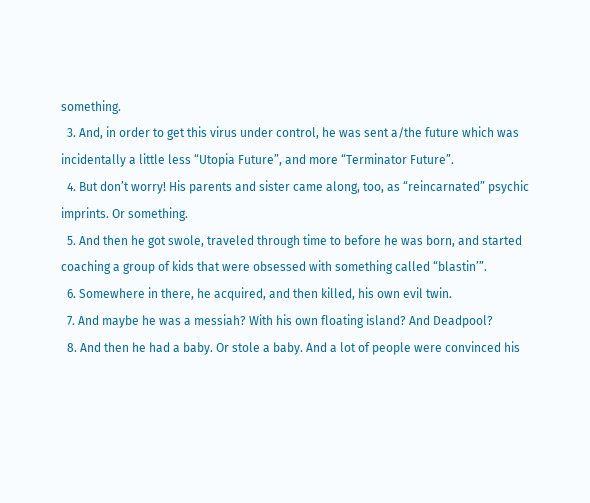something.
  3. And, in order to get this virus under control, he was sent a/the future which was incidentally a little less “Utopia Future”, and more “Terminator Future”.
  4. But don’t worry! His parents and sister came along, too, as “reincarnated” psychic imprints. Or something.
  5. And then he got swole, traveled through time to before he was born, and started coaching a group of kids that were obsessed with something called “blastin’”.
  6. Somewhere in there, he acquired, and then killed, his own evil twin.
  7. And maybe he was a messiah? With his own floating island? And Deadpool?
  8. And then he had a baby. Or stole a baby. And a lot of people were convinced his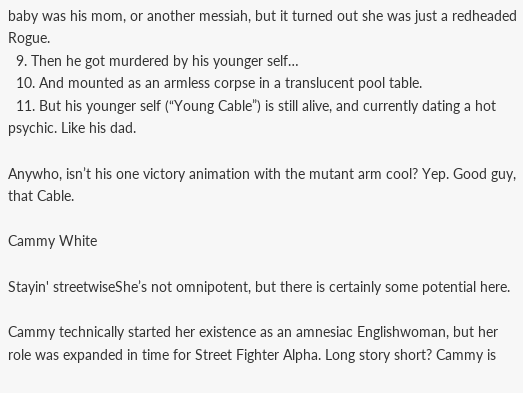baby was his mom, or another messiah, but it turned out she was just a redheaded Rogue.
  9. Then he got murdered by his younger self…
  10. And mounted as an armless corpse in a translucent pool table.
  11. But his younger self (“Young Cable”) is still alive, and currently dating a hot psychic. Like his dad.

Anywho, isn’t his one victory animation with the mutant arm cool? Yep. Good guy, that Cable.

Cammy White

Stayin' streetwiseShe’s not omnipotent, but there is certainly some potential here.

Cammy technically started her existence as an amnesiac Englishwoman, but her role was expanded in time for Street Fighter Alpha. Long story short? Cammy is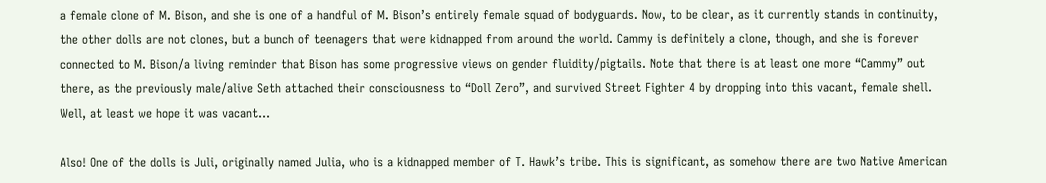a female clone of M. Bison, and she is one of a handful of M. Bison’s entirely female squad of bodyguards. Now, to be clear, as it currently stands in continuity, the other dolls are not clones, but a bunch of teenagers that were kidnapped from around the world. Cammy is definitely a clone, though, and she is forever connected to M. Bison/a living reminder that Bison has some progressive views on gender fluidity/pigtails. Note that there is at least one more “Cammy” out there, as the previously male/alive Seth attached their consciousness to “Doll Zero”, and survived Street Fighter 4 by dropping into this vacant, female shell. Well, at least we hope it was vacant…

Also! One of the dolls is Juli, originally named Julia, who is a kidnapped member of T. Hawk’s tribe. This is significant, as somehow there are two Native American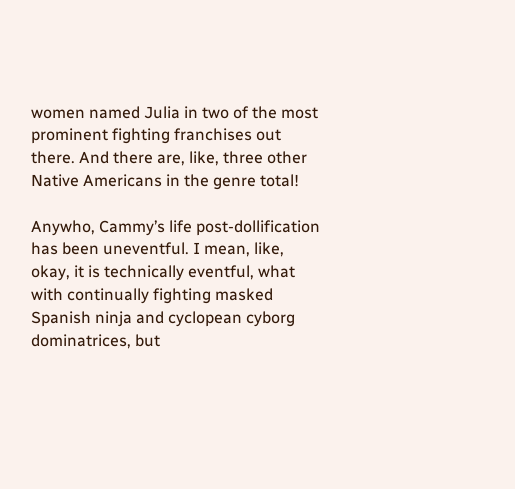women named Julia in two of the most prominent fighting franchises out there. And there are, like, three other Native Americans in the genre total!

Anywho, Cammy’s life post-dollification has been uneventful. I mean, like, okay, it is technically eventful, what with continually fighting masked Spanish ninja and cyclopean cyborg dominatrices, but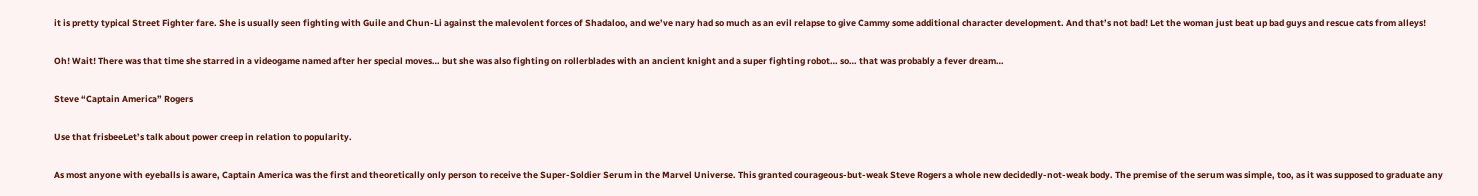it is pretty typical Street Fighter fare. She is usually seen fighting with Guile and Chun-Li against the malevolent forces of Shadaloo, and we’ve nary had so much as an evil relapse to give Cammy some additional character development. And that’s not bad! Let the woman just beat up bad guys and rescue cats from alleys!

Oh! Wait! There was that time she starred in a videogame named after her special moves… but she was also fighting on rollerblades with an ancient knight and a super fighting robot… so… that was probably a fever dream…

Steve “Captain America” Rogers

Use that frisbeeLet’s talk about power creep in relation to popularity.

As most anyone with eyeballs is aware, Captain America was the first and theoretically only person to receive the Super-Soldier Serum in the Marvel Universe. This granted courageous-but-weak Steve Rogers a whole new decidedly-not-weak body. The premise of the serum was simple, too, as it was supposed to graduate any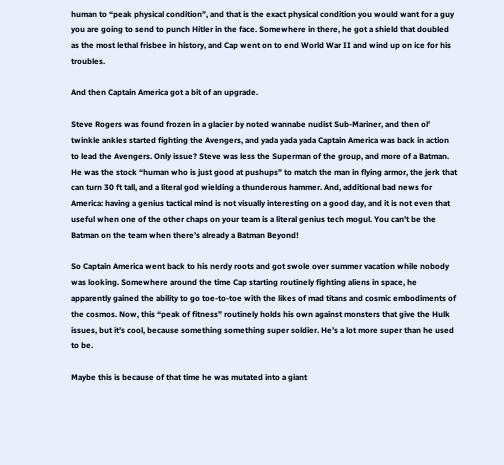human to “peak physical condition”, and that is the exact physical condition you would want for a guy you are going to send to punch Hitler in the face. Somewhere in there, he got a shield that doubled as the most lethal frisbee in history, and Cap went on to end World War II and wind up on ice for his troubles.

And then Captain America got a bit of an upgrade.

Steve Rogers was found frozen in a glacier by noted wannabe nudist Sub-Mariner, and then ol’ twinkle ankles started fighting the Avengers, and yada yada yada Captain America was back in action to lead the Avengers. Only issue? Steve was less the Superman of the group, and more of a Batman. He was the stock “human who is just good at pushups” to match the man in flying armor, the jerk that can turn 30 ft tall, and a literal god wielding a thunderous hammer. And, additional bad news for America: having a genius tactical mind is not visually interesting on a good day, and it is not even that useful when one of the other chaps on your team is a literal genius tech mogul. You can’t be the Batman on the team when there’s already a Batman Beyond!

So Captain America went back to his nerdy roots and got swole over summer vacation while nobody was looking. Somewhere around the time Cap starting routinely fighting aliens in space, he apparently gained the ability to go toe-to-toe with the likes of mad titans and cosmic embodiments of the cosmos. Now, this “peak of fitness” routinely holds his own against monsters that give the Hulk issues, but it’s cool, because something something super soldier. He’s a lot more super than he used to be.

Maybe this is because of that time he was mutated into a giant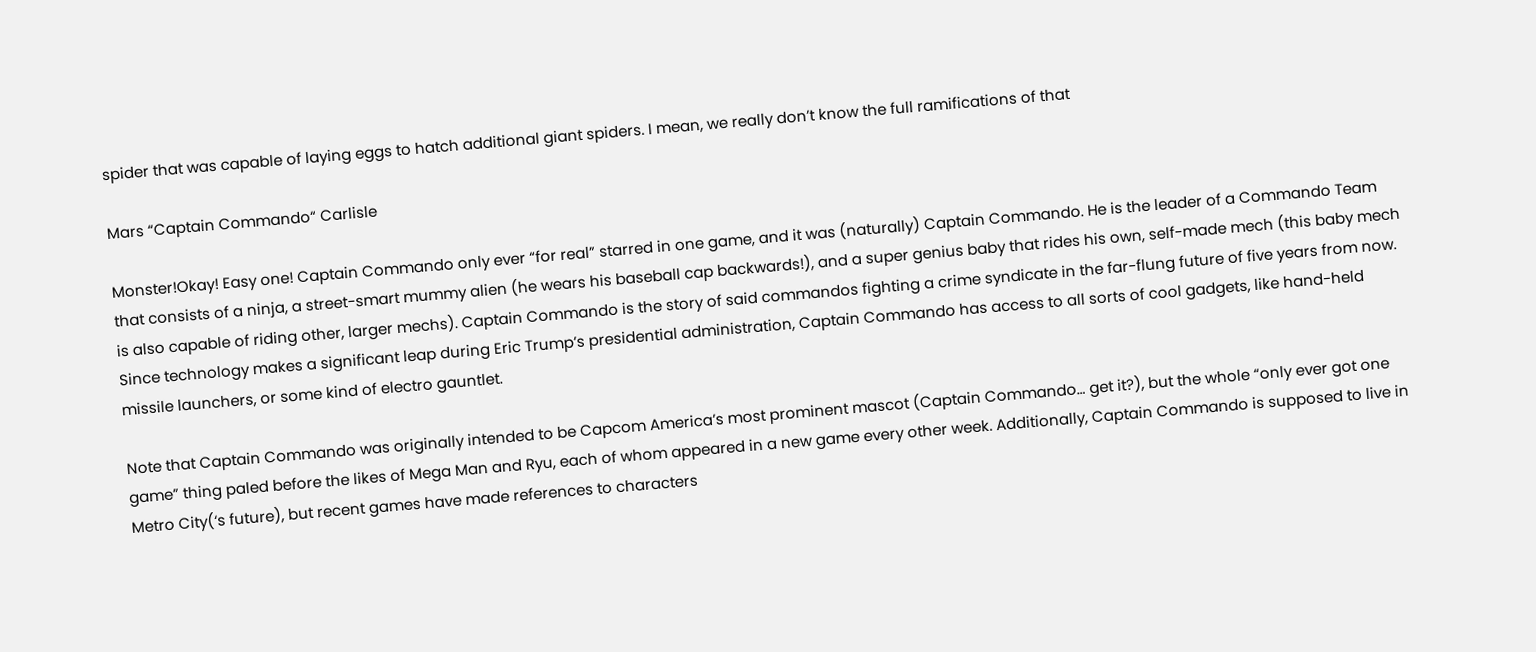spider that was capable of laying eggs to hatch additional giant spiders. I mean, we really don’t know the full ramifications of that

Mars “Captain Commando“ Carlisle

Monster!Okay! Easy one! Captain Commando only ever “for real” starred in one game, and it was (naturally) Captain Commando. He is the leader of a Commando Team that consists of a ninja, a street-smart mummy alien (he wears his baseball cap backwards!), and a super genius baby that rides his own, self-made mech (this baby mech is also capable of riding other, larger mechs). Captain Commando is the story of said commandos fighting a crime syndicate in the far-flung future of five years from now. Since technology makes a significant leap during Eric Trump’s presidential administration, Captain Commando has access to all sorts of cool gadgets, like hand-held missile launchers, or some kind of electro gauntlet.

Note that Captain Commando was originally intended to be Capcom America’s most prominent mascot (Captain Commando… get it?), but the whole “only ever got one game” thing paled before the likes of Mega Man and Ryu, each of whom appeared in a new game every other week. Additionally, Captain Commando is supposed to live in Metro City(‘s future), but recent games have made references to characters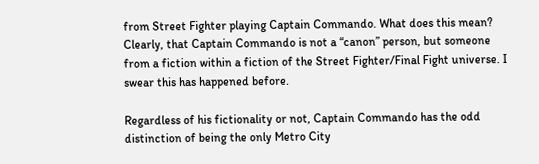from Street Fighter playing Captain Commando. What does this mean? Clearly, that Captain Commando is not a “canon” person, but someone from a fiction within a fiction of the Street Fighter/Final Fight universe. I swear this has happened before.

Regardless of his fictionality or not, Captain Commando has the odd distinction of being the only Metro City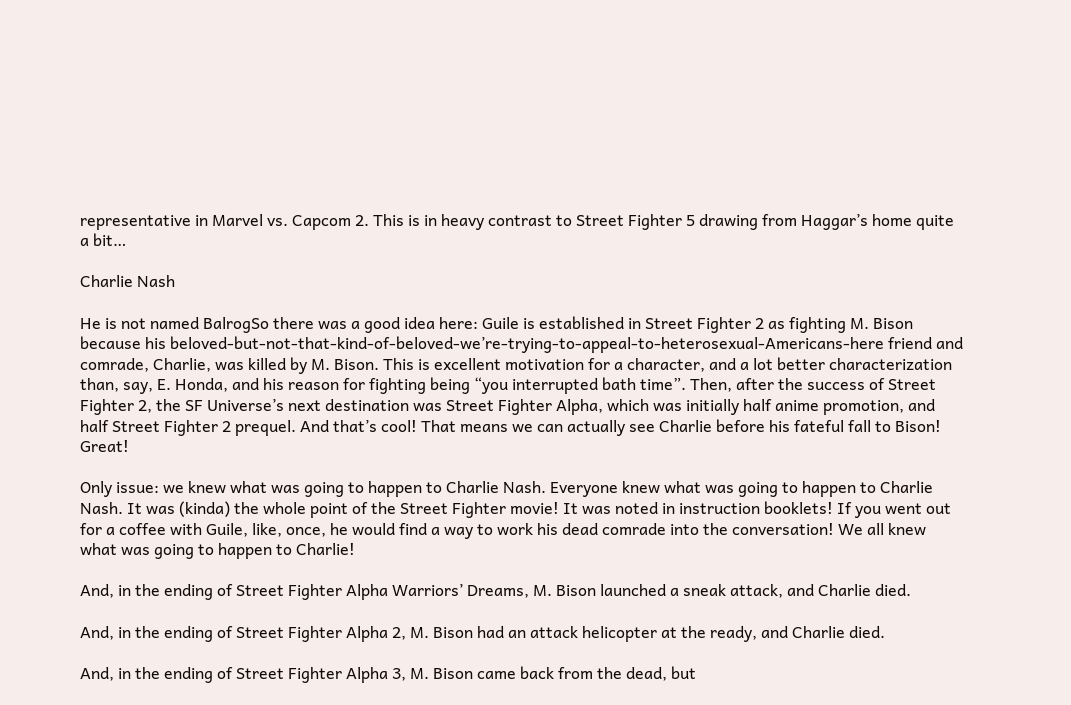representative in Marvel vs. Capcom 2. This is in heavy contrast to Street Fighter 5 drawing from Haggar’s home quite a bit…

Charlie Nash

He is not named BalrogSo there was a good idea here: Guile is established in Street Fighter 2 as fighting M. Bison because his beloved-but-not-that-kind-of-beloved-we’re-trying-to-appeal-to-heterosexual-Americans-here friend and comrade, Charlie, was killed by M. Bison. This is excellent motivation for a character, and a lot better characterization than, say, E. Honda, and his reason for fighting being “you interrupted bath time”. Then, after the success of Street Fighter 2, the SF Universe’s next destination was Street Fighter Alpha, which was initially half anime promotion, and half Street Fighter 2 prequel. And that’s cool! That means we can actually see Charlie before his fateful fall to Bison! Great!

Only issue: we knew what was going to happen to Charlie Nash. Everyone knew what was going to happen to Charlie Nash. It was (kinda) the whole point of the Street Fighter movie! It was noted in instruction booklets! If you went out for a coffee with Guile, like, once, he would find a way to work his dead comrade into the conversation! We all knew what was going to happen to Charlie!

And, in the ending of Street Fighter Alpha Warriors’ Dreams, M. Bison launched a sneak attack, and Charlie died.

And, in the ending of Street Fighter Alpha 2, M. Bison had an attack helicopter at the ready, and Charlie died.

And, in the ending of Street Fighter Alpha 3, M. Bison came back from the dead, but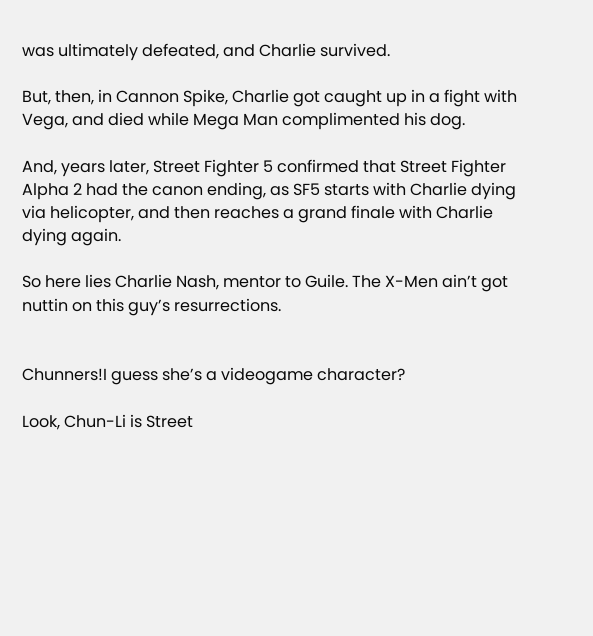was ultimately defeated, and Charlie survived.

But, then, in Cannon Spike, Charlie got caught up in a fight with Vega, and died while Mega Man complimented his dog.

And, years later, Street Fighter 5 confirmed that Street Fighter Alpha 2 had the canon ending, as SF5 starts with Charlie dying via helicopter, and then reaches a grand finale with Charlie dying again.

So here lies Charlie Nash, mentor to Guile. The X-Men ain’t got nuttin on this guy’s resurrections.


Chunners!I guess she’s a videogame character?

Look, Chun-Li is Street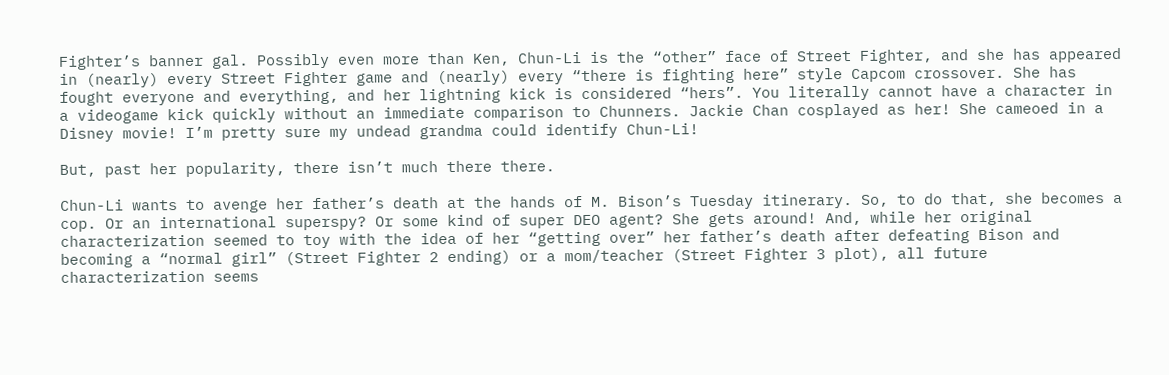Fighter’s banner gal. Possibly even more than Ken, Chun-Li is the “other” face of Street Fighter, and she has appeared in (nearly) every Street Fighter game and (nearly) every “there is fighting here” style Capcom crossover. She has fought everyone and everything, and her lightning kick is considered “hers”. You literally cannot have a character in a videogame kick quickly without an immediate comparison to Chunners. Jackie Chan cosplayed as her! She cameoed in a Disney movie! I’m pretty sure my undead grandma could identify Chun-Li!

But, past her popularity, there isn’t much there there.

Chun-Li wants to avenge her father’s death at the hands of M. Bison’s Tuesday itinerary. So, to do that, she becomes a cop. Or an international superspy? Or some kind of super DEO agent? She gets around! And, while her original characterization seemed to toy with the idea of her “getting over” her father’s death after defeating Bison and becoming a “normal girl” (Street Fighter 2 ending) or a mom/teacher (Street Fighter 3 plot), all future characterization seems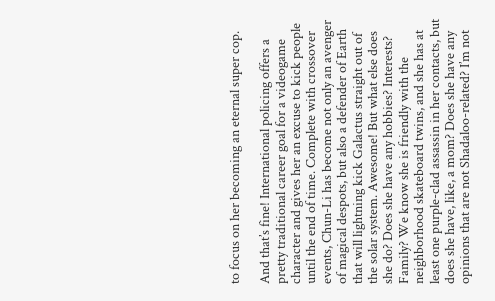to focus on her becoming an eternal super cop.

And that’s fine! International policing offers a pretty traditional career goal for a videogame character and gives her an excuse to kick people until the end of time. Complete with crossover events, Chun-Li has become not only an avenger of magical despots, but also a defender of Earth that will lightning kick Galactus straight out of the solar system. Awesome! But what else does she do? Does she have any hobbies? Interests? Family? We know she is friendly with the neighborhood skateboard twins, and she has at least one purple-clad assassin in her contacts, but does she have, like, a mom? Does she have any opinions that are not Shadaloo-related? I’m not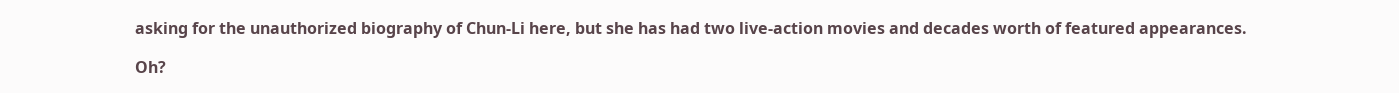asking for the unauthorized biography of Chun-Li here, but she has had two live-action movies and decades worth of featured appearances.

Oh?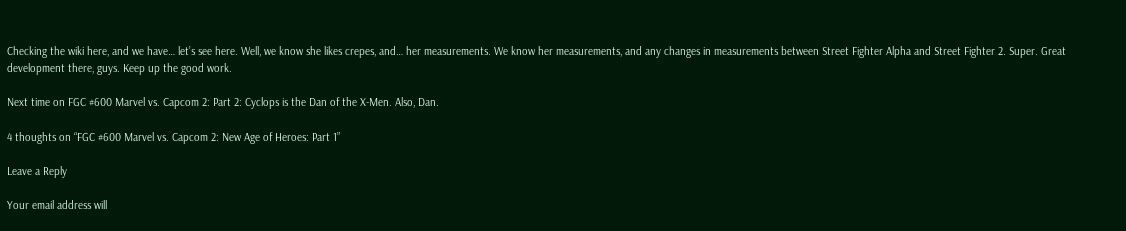Checking the wiki here, and we have… let’s see here. Well, we know she likes crepes, and… her measurements. We know her measurements, and any changes in measurements between Street Fighter Alpha and Street Fighter 2. Super. Great development there, guys. Keep up the good work.

Next time on FGC #600 Marvel vs. Capcom 2: Part 2: Cyclops is the Dan of the X-Men. Also, Dan.

4 thoughts on “FGC #600 Marvel vs. Capcom 2: New Age of Heroes: Part 1”

Leave a Reply

Your email address will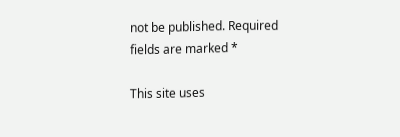not be published. Required fields are marked *

This site uses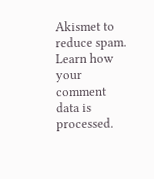Akismet to reduce spam. Learn how your comment data is processed.